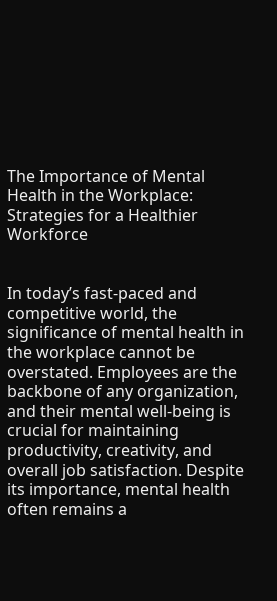The Importance of Mental Health in the Workplace: Strategies for a Healthier Workforce


In today’s fast-paced and competitive world, the significance of mental health in the workplace cannot be overstated. Employees are the backbone of any organization, and their mental well-being is crucial for maintaining productivity, creativity, and overall job satisfaction. Despite its importance, mental health often remains a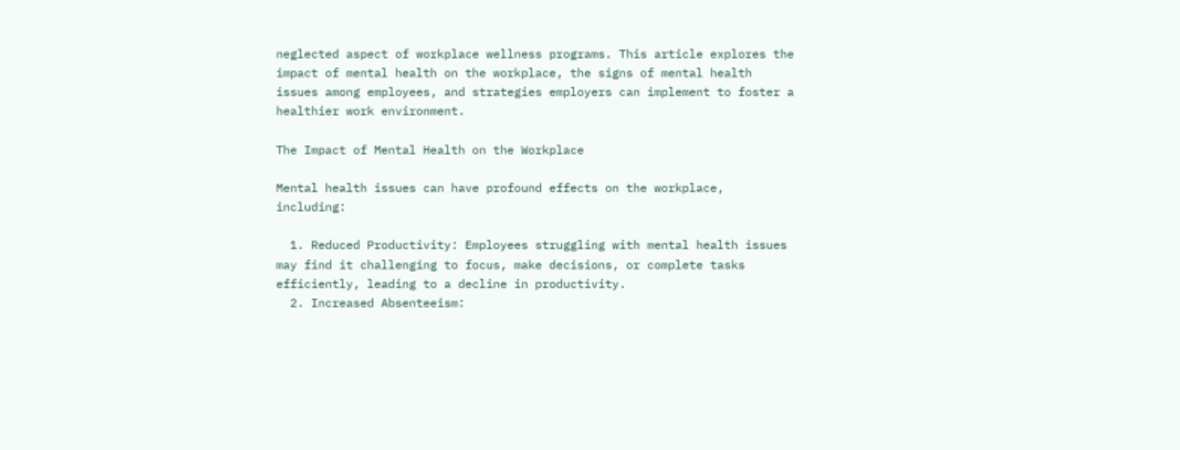neglected aspect of workplace wellness programs. This article explores the impact of mental health on the workplace, the signs of mental health issues among employees, and strategies employers can implement to foster a healthier work environment.

The Impact of Mental Health on the Workplace

Mental health issues can have profound effects on the workplace, including:

  1. Reduced Productivity: Employees struggling with mental health issues may find it challenging to focus, make decisions, or complete tasks efficiently, leading to a decline in productivity.
  2. Increased Absenteeism: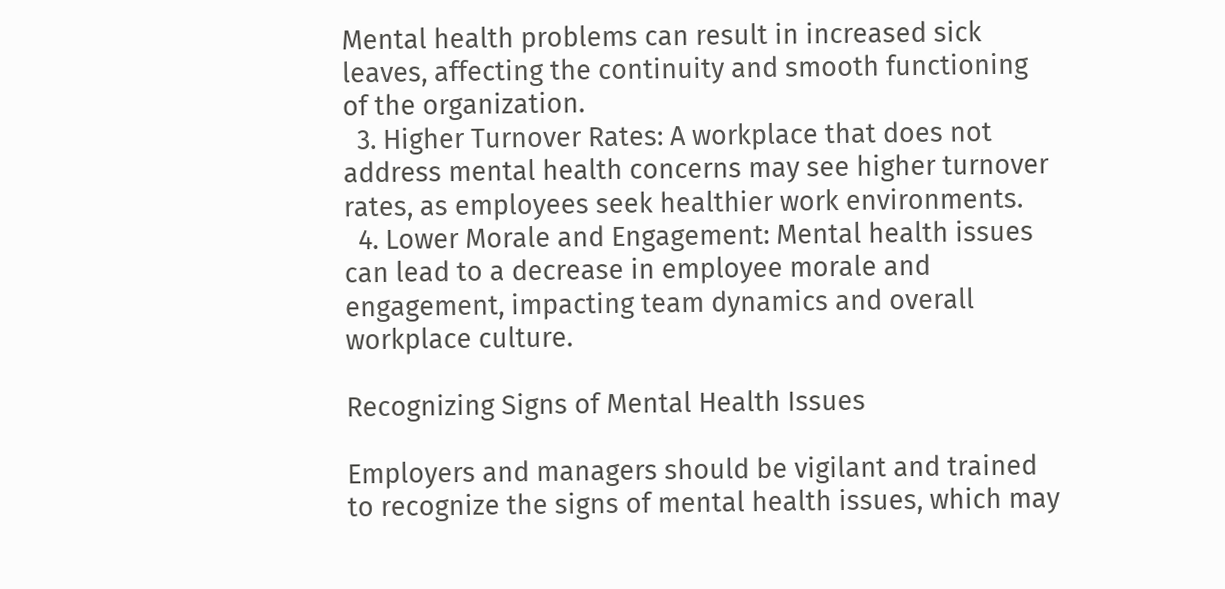Mental health problems can result in increased sick leaves, affecting the continuity and smooth functioning of the organization.
  3. Higher Turnover Rates: A workplace that does not address mental health concerns may see higher turnover rates, as employees seek healthier work environments.
  4. Lower Morale and Engagement: Mental health issues can lead to a decrease in employee morale and engagement, impacting team dynamics and overall workplace culture.

Recognizing Signs of Mental Health Issues

Employers and managers should be vigilant and trained to recognize the signs of mental health issues, which may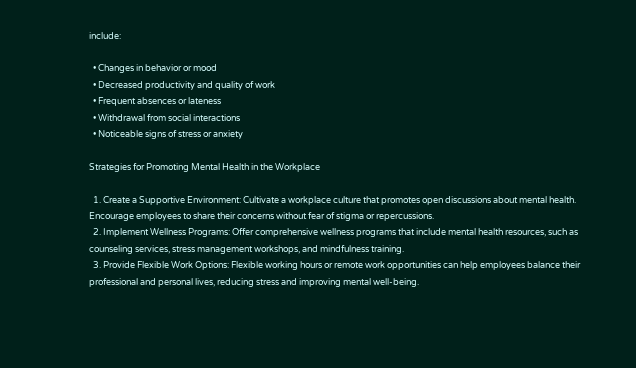include:

  • Changes in behavior or mood
  • Decreased productivity and quality of work
  • Frequent absences or lateness
  • Withdrawal from social interactions
  • Noticeable signs of stress or anxiety

Strategies for Promoting Mental Health in the Workplace

  1. Create a Supportive Environment: Cultivate a workplace culture that promotes open discussions about mental health. Encourage employees to share their concerns without fear of stigma or repercussions.
  2. Implement Wellness Programs: Offer comprehensive wellness programs that include mental health resources, such as counseling services, stress management workshops, and mindfulness training.
  3. Provide Flexible Work Options: Flexible working hours or remote work opportunities can help employees balance their professional and personal lives, reducing stress and improving mental well-being.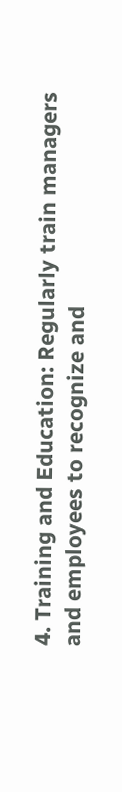4. Training and Education: Regularly train managers and employees to recognize and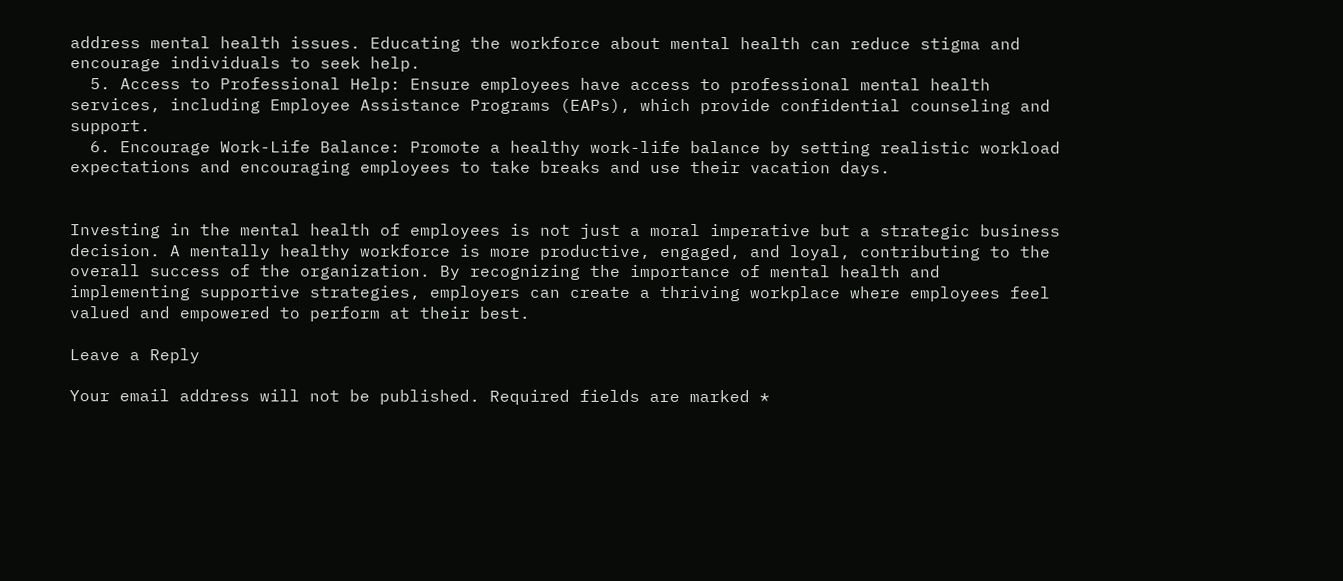address mental health issues. Educating the workforce about mental health can reduce stigma and encourage individuals to seek help.
  5. Access to Professional Help: Ensure employees have access to professional mental health services, including Employee Assistance Programs (EAPs), which provide confidential counseling and support.
  6. Encourage Work-Life Balance: Promote a healthy work-life balance by setting realistic workload expectations and encouraging employees to take breaks and use their vacation days.


Investing in the mental health of employees is not just a moral imperative but a strategic business decision. A mentally healthy workforce is more productive, engaged, and loyal, contributing to the overall success of the organization. By recognizing the importance of mental health and implementing supportive strategies, employers can create a thriving workplace where employees feel valued and empowered to perform at their best.

Leave a Reply

Your email address will not be published. Required fields are marked *